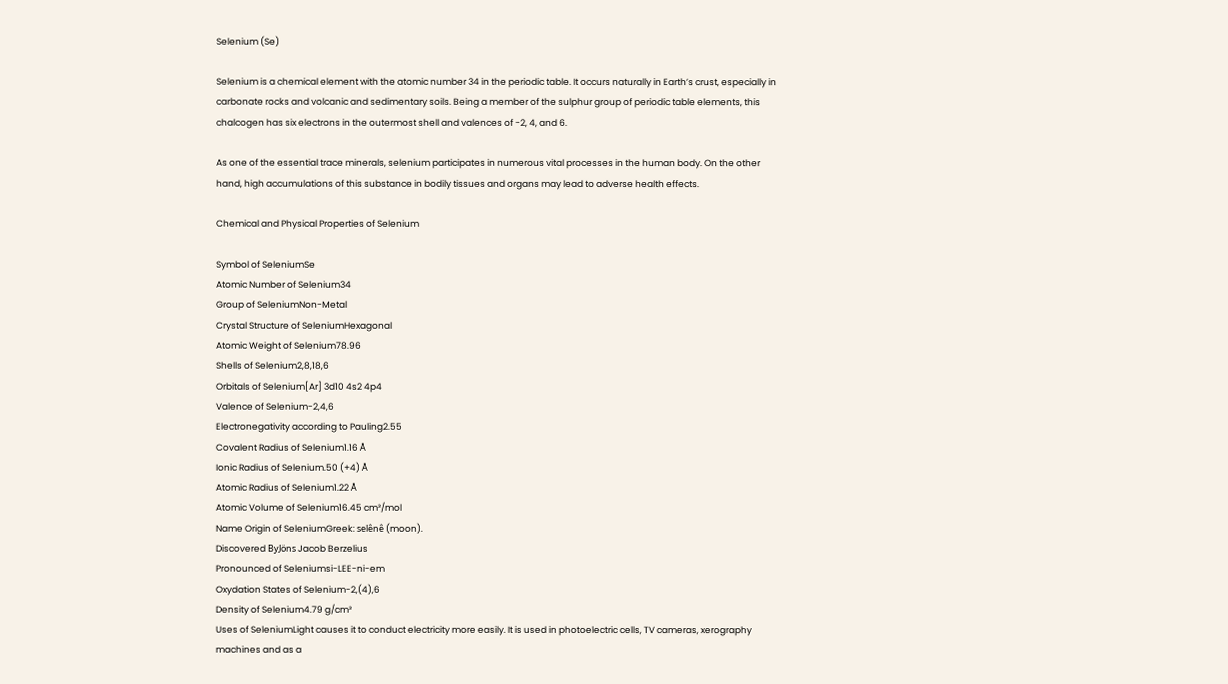Selenium (Se)

Selenium is a chemical element with the atomic number 34 in the periodic table. It occurs naturally in Earth’s crust, especially in carbonate rocks and volcanic and sedimentary soils. Being a member of the sulphur group of periodic table elements, this chalcogen has six electrons in the outermost shell and valences of -2, 4, and 6.

As one of the essential trace minerals, selenium participates in numerous vital processes in the human body. On the other hand, high accumulations of this substance in bodily tissues and organs may lead to adverse health effects.

Chemical and Physical Properties of Selenium

Symbol of SeleniumSe
Atomic Number of Selenium34
Group of SeleniumNon-Metal
Crystal Structure of SeleniumHexagonal
Atomic Weight of Selenium78.96
Shells of Selenium2,8,18,6
Orbitals of Selenium[Ar] 3d10 4s2 4p4
Valence of Selenium-2,4,6
Electronegativity according to Pauling2.55
Covalent Radius of Selenium1.16 Å
Ionic Radius of Selenium.50 (+4) Å
Atomic Radius of Selenium1.22 Å
Atomic Volume of Selenium16.45 cm³/mol
Name Origin of SeleniumGreek: selênê (moon).
Discovered ByJöns Jacob Berzelius
Pronounced of Seleniumsi-LEE-ni-em
Oxydation States of Selenium-2,(4),6
Density of Selenium4.79 g/cm³
Uses of SeleniumLight causes it to conduct electricity more easily. It is used in photoelectric cells, TV cameras, xerography machines and as a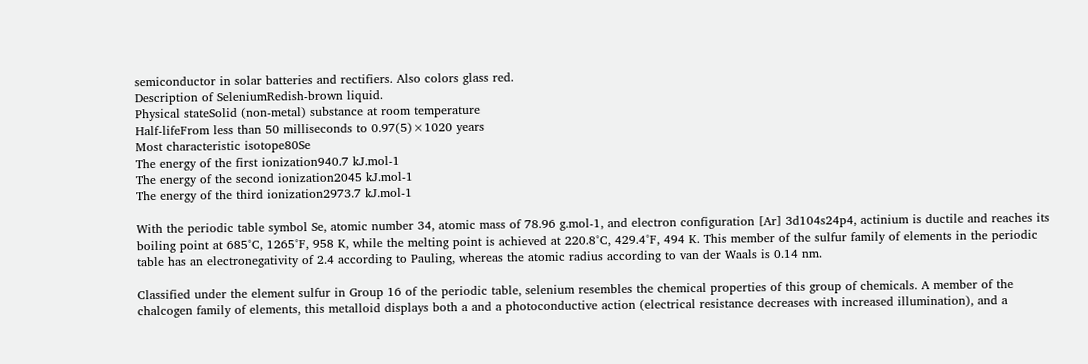semiconductor in solar batteries and rectifiers. Also colors glass red.
Description of SeleniumRedish-brown liquid.
Physical stateSolid (non-metal) substance at room temperature
Half-lifeFrom less than 50 milliseconds to 0.97(5)×1020 years
Most characteristic isotope80Se
The energy of the first ionization940.7 kJ.mol-1
The energy of the second ionization2045 kJ.mol-1
The energy of the third ionization2973.7 kJ.mol-1

With the periodic table symbol Se, atomic number 34, atomic mass of 78.96 g.mol-1, and electron configuration [Ar] 3d104s24p4, actinium is ductile and reaches its boiling point at 685°C, 1265°F, 958 K, while the melting point is achieved at 220.8°C, 429.4°F, 494 K. This member of the sulfur family of elements in the periodic table has an electronegativity of 2.4 according to Pauling, whereas the atomic radius according to van der Waals is 0.14 nm.

Classified under the element sulfur in Group 16 of the periodic table, selenium resembles the chemical properties of this group of chemicals. A member of the chalcogen family of elements, this metalloid displays both a and a photoconductive action (electrical resistance decreases with increased illumination), and a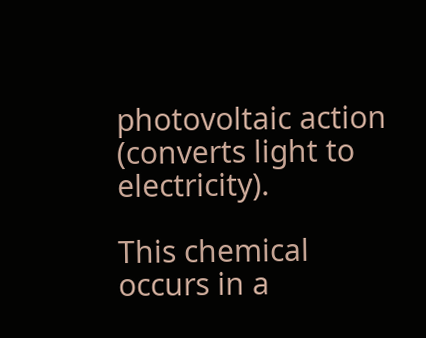photovoltaic action (converts light to electricity).

This chemical occurs in a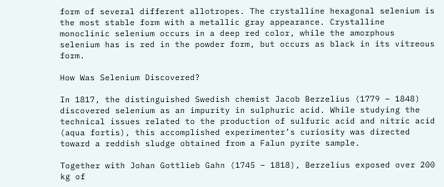form of several different allotropes. The crystalline hexagonal selenium is the most stable form with a metallic gray appearance. Crystalline monoclinic selenium occurs in a deep red color, while the amorphous selenium has is red in the powder form, but occurs as black in its vitreous form.

How Was Selenium Discovered?

In 1817, the distinguished Swedish chemist Jacob Berzelius (1779 – 1848) discovered selenium as an impurity in sulphuric acid. While studying the technical issues related to the production of sulfuric acid and nitric acid (aqua fortis), this accomplished experimenter’s curiosity was directed toward a reddish sludge obtained from a Falun pyrite sample.

Together with Johan Gottlieb Gahn (1745 – 1818), Berzelius exposed over 200 kg of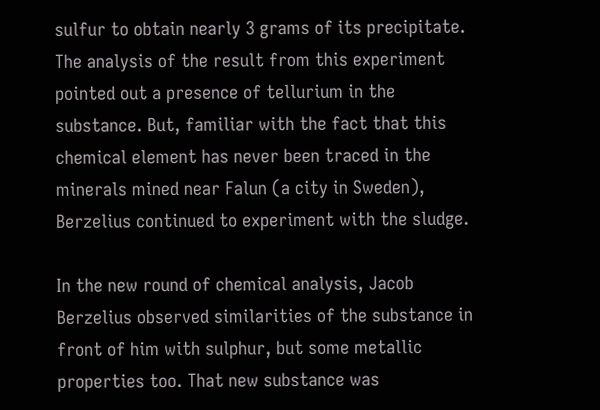sulfur to obtain nearly 3 grams of its precipitate. The analysis of the result from this experiment pointed out a presence of tellurium in the substance. But, familiar with the fact that this chemical element has never been traced in the minerals mined near Falun (a city in Sweden), Berzelius continued to experiment with the sludge.

In the new round of chemical analysis, Jacob Berzelius observed similarities of the substance in front of him with sulphur, but some metallic properties too. That new substance was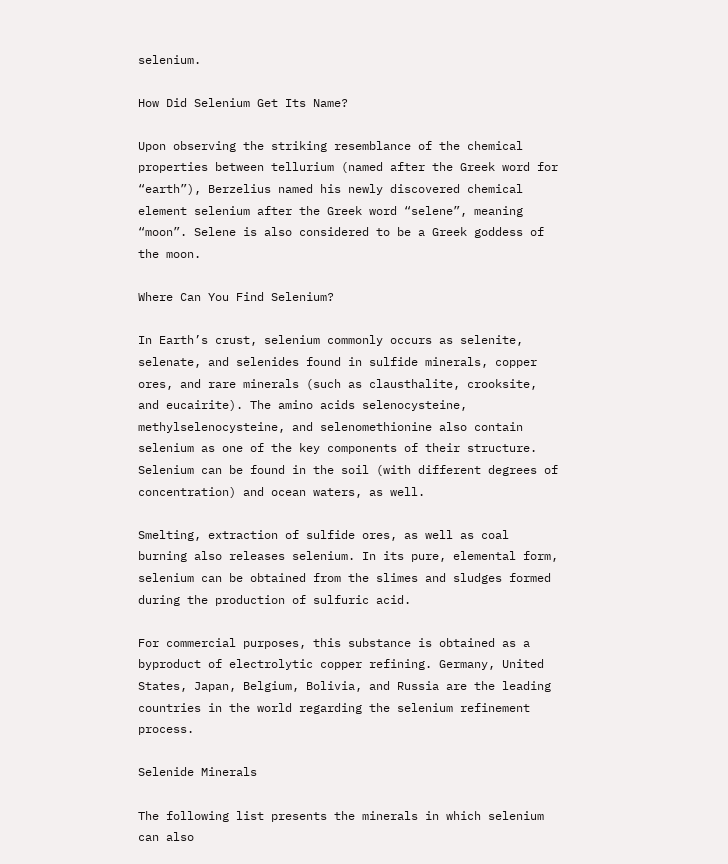selenium.

How Did Selenium Get Its Name?

Upon observing the striking resemblance of the chemical properties between tellurium (named after the Greek word for “earth”), Berzelius named his newly discovered chemical element selenium after the Greek word “selene”, meaning “moon”. Selene is also considered to be a Greek goddess of the moon.

Where Can You Find Selenium?

In Earth’s crust, selenium commonly occurs as selenite, selenate, and selenides found in sulfide minerals, copper ores, and rare minerals (such as clausthalite, crooksite, and eucairite). The amino acids selenocysteine, methylselenocysteine, and selenomethionine also contain selenium as one of the key components of their structure. Selenium can be found in the soil (with different degrees of concentration) and ocean waters, as well.

Smelting, extraction of sulfide ores, as well as coal burning also releases selenium. In its pure, elemental form, selenium can be obtained from the slimes and sludges formed during the production of sulfuric acid.

For commercial purposes, this substance is obtained as a byproduct of electrolytic copper refining. Germany, United States, Japan, Belgium, Bolivia, and Russia are the leading countries in the world regarding the selenium refinement process.

Selenide Minerals

The following list presents the minerals in which selenium can also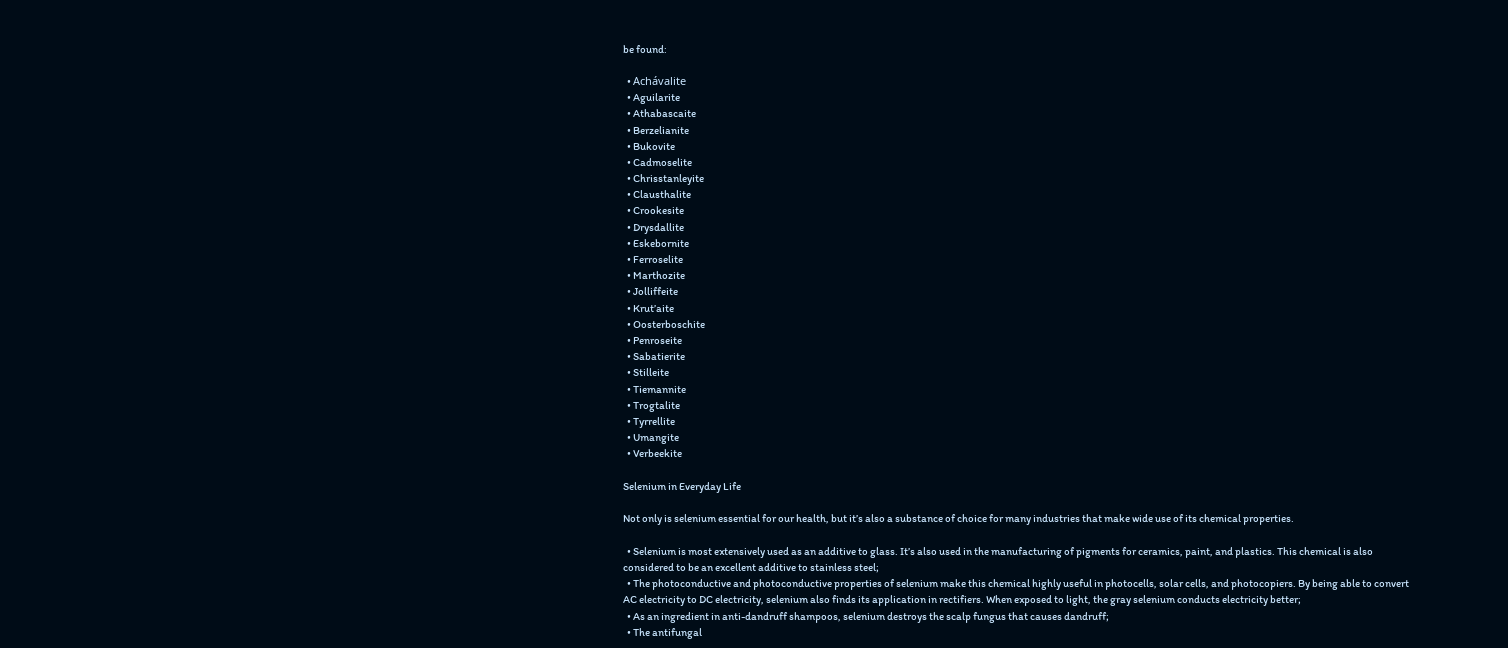be found:

  • Achávalite
  • Aguilarite
  • Athabascaite
  • Berzelianite
  • Bukovite
  • Cadmoselite
  • Chrisstanleyite
  • Clausthalite
  • Crookesite
  • Drysdallite
  • Eskebornite
  • Ferroselite
  • Marthozite
  • Jolliffeite
  • Krut’aite
  • Oosterboschite
  • Penroseite
  • Sabatierite
  • Stilleite
  • Tiemannite
  • Trogtalite
  • Tyrrellite
  • Umangite
  • Verbeekite

Selenium in Everyday Life

Not only is selenium essential for our health, but it’s also a substance of choice for many industries that make wide use of its chemical properties.

  • Selenium is most extensively used as an additive to glass. It’s also used in the manufacturing of pigments for ceramics, paint, and plastics. This chemical is also considered to be an excellent additive to stainless steel;
  • The photoconductive and photoconductive properties of selenium make this chemical highly useful in photocells, solar cells, and photocopiers. By being able to convert AC electricity to DC electricity, selenium also finds its application in rectifiers. When exposed to light, the gray selenium conducts electricity better;
  • As an ingredient in anti-dandruff shampoos, selenium destroys the scalp fungus that causes dandruff;
  • The antifungal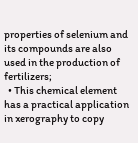properties of selenium and its compounds are also used in the production of fertilizers;
  • This chemical element has a practical application in xerography to copy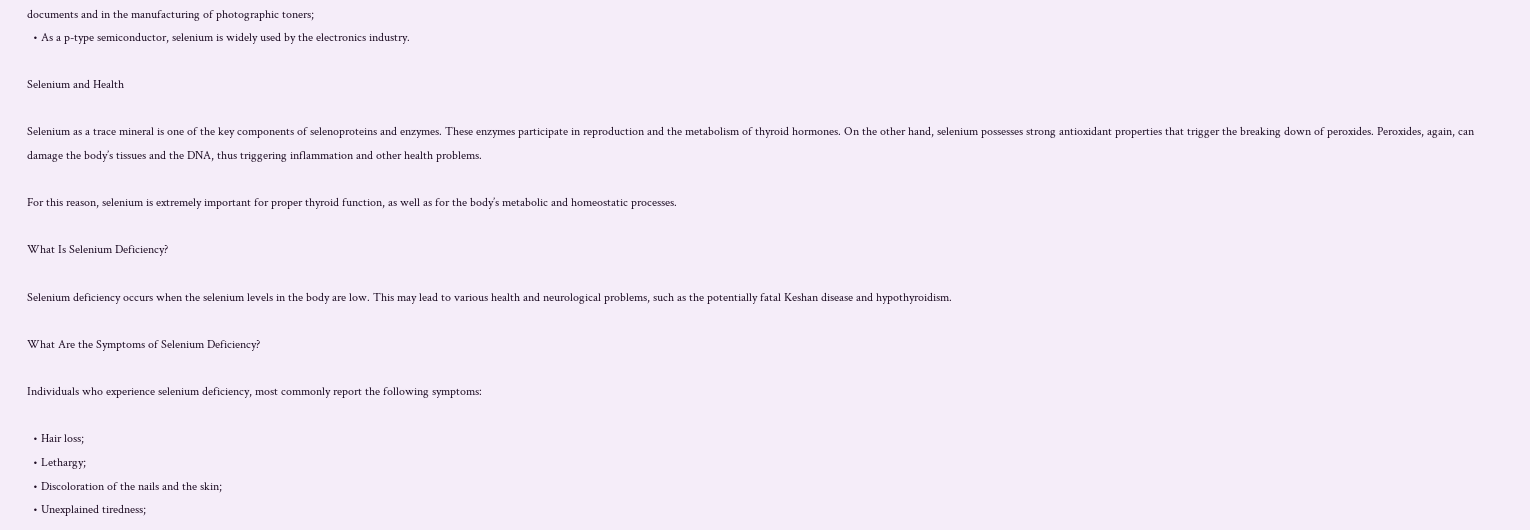documents and in the manufacturing of photographic toners;
  • As a p-type semiconductor, selenium is widely used by the electronics industry.

Selenium and Health

Selenium as a trace mineral is one of the key components of selenoproteins and enzymes. These enzymes participate in reproduction and the metabolism of thyroid hormones. On the other hand, selenium possesses strong antioxidant properties that trigger the breaking down of peroxides. Peroxides, again, can damage the body’s tissues and the DNA, thus triggering inflammation and other health problems.

For this reason, selenium is extremely important for proper thyroid function, as well as for the body’s metabolic and homeostatic processes.

What Is Selenium Deficiency?

Selenium deficiency occurs when the selenium levels in the body are low. This may lead to various health and neurological problems, such as the potentially fatal Keshan disease and hypothyroidism.

What Are the Symptoms of Selenium Deficiency?

Individuals who experience selenium deficiency, most commonly report the following symptoms:

  • Hair loss;
  • Lethargy;
  • Discoloration of the nails and the skin;
  • Unexplained tiredness;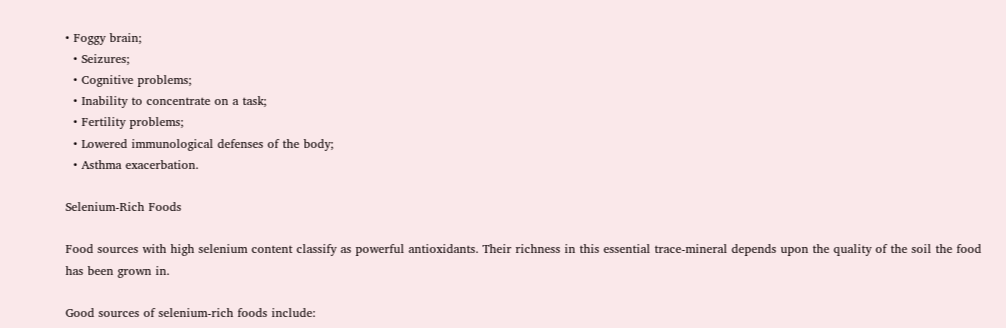• Foggy brain;
  • Seizures;
  • Cognitive problems;
  • Inability to concentrate on a task;
  • Fertility problems;
  • Lowered immunological defenses of the body;
  • Asthma exacerbation.

Selenium-Rich Foods

Food sources with high selenium content classify as powerful antioxidants. Their richness in this essential trace-mineral depends upon the quality of the soil the food has been grown in.

Good sources of selenium-rich foods include: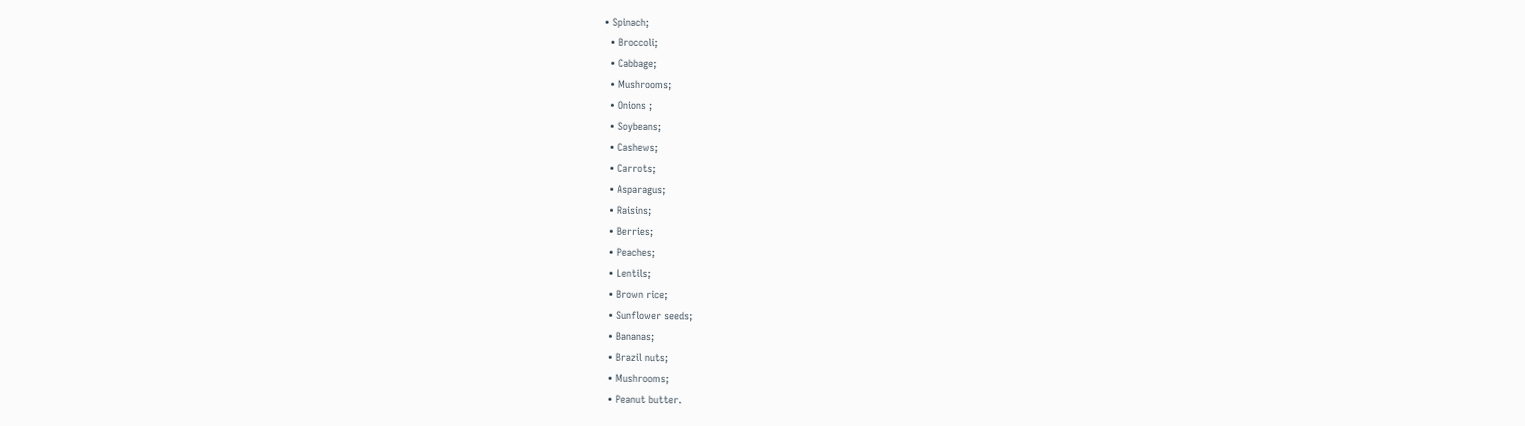• Spinach;
  • Broccoli;
  • Cabbage;
  • Mushrooms;
  • Onions ;
  • Soybeans;
  • Cashews;
  • Carrots;
  • Asparagus;
  • Raisins;
  • Berries;
  • Peaches;
  • Lentils;
  • Brown rice;
  • Sunflower seeds;
  • Bananas;
  • Brazil nuts;
  • Mushrooms;
  • Peanut butter.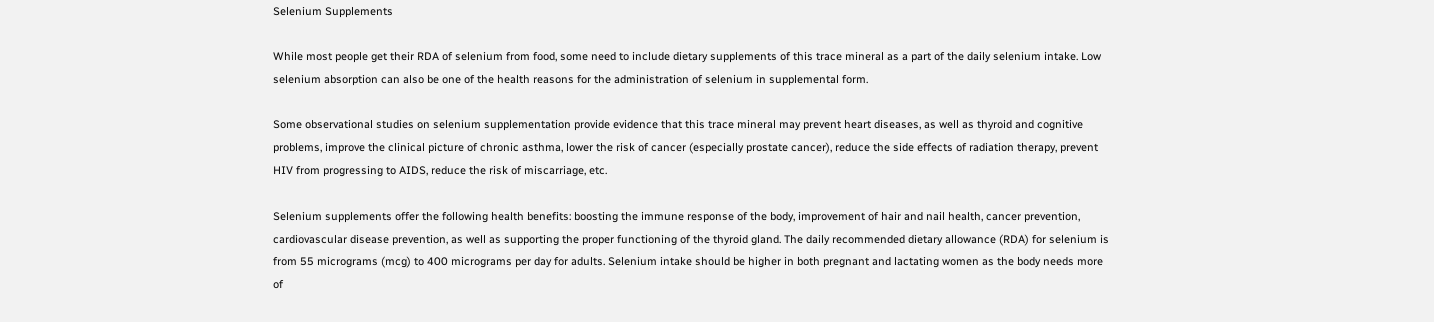Selenium Supplements

While most people get their RDA of selenium from food, some need to include dietary supplements of this trace mineral as a part of the daily selenium intake. Low selenium absorption can also be one of the health reasons for the administration of selenium in supplemental form.

Some observational studies on selenium supplementation provide evidence that this trace mineral may prevent heart diseases, as well as thyroid and cognitive problems, improve the clinical picture of chronic asthma, lower the risk of cancer (especially prostate cancer), reduce the side effects of radiation therapy, prevent HIV from progressing to AIDS, reduce the risk of miscarriage, etc.

Selenium supplements offer the following health benefits: boosting the immune response of the body, improvement of hair and nail health, cancer prevention, cardiovascular disease prevention, as well as supporting the proper functioning of the thyroid gland. The daily recommended dietary allowance (RDA) for selenium is from 55 micrograms (mcg) to 400 micrograms per day for adults. Selenium intake should be higher in both pregnant and lactating women as the body needs more of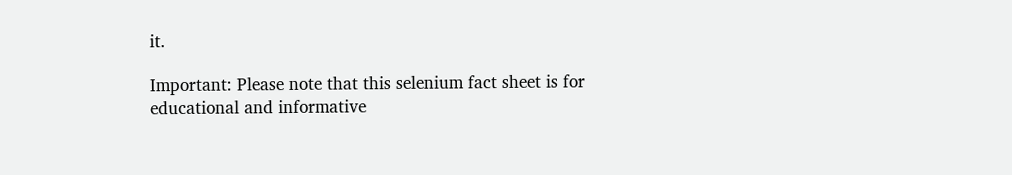it.

Important: Please note that this selenium fact sheet is for educational and informative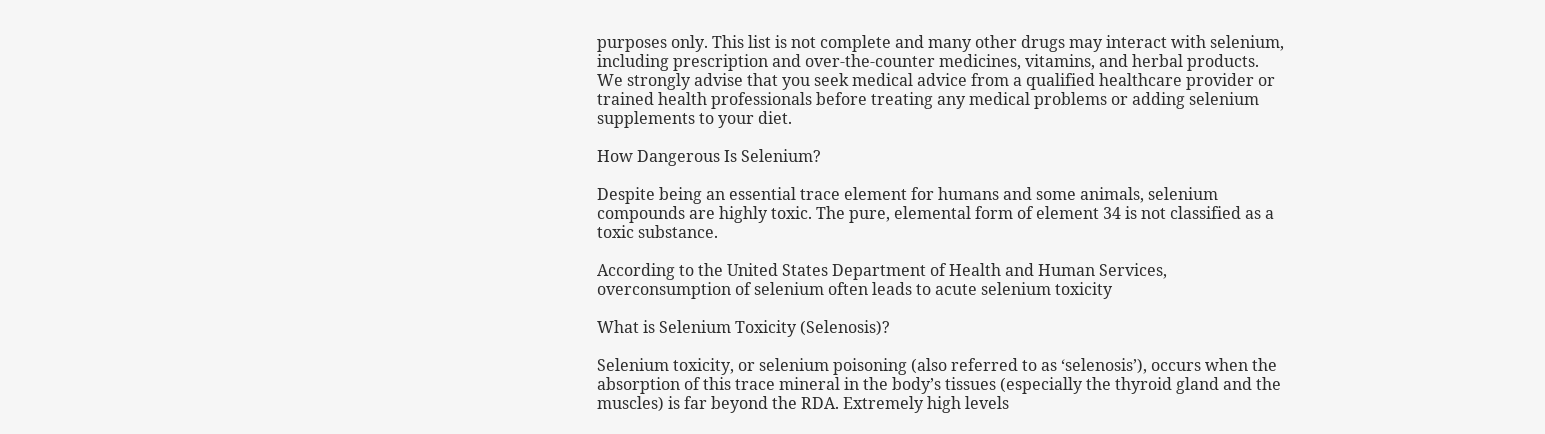purposes only. This list is not complete and many other drugs may interact with selenium, including prescription and over-the-counter medicines, vitamins, and herbal products. We strongly advise that you seek medical advice from a qualified healthcare provider or trained health professionals before treating any medical problems or adding selenium supplements to your diet.

How Dangerous Is Selenium?

Despite being an essential trace element for humans and some animals, selenium compounds are highly toxic. The pure, elemental form of element 34 is not classified as a toxic substance.

According to the United States Department of Health and Human Services, overconsumption of selenium often leads to acute selenium toxicity

What is Selenium Toxicity (Selenosis)?

Selenium toxicity, or selenium poisoning (also referred to as ‘selenosis’), occurs when the absorption of this trace mineral in the body’s tissues (especially the thyroid gland and the muscles) is far beyond the RDA. Extremely high levels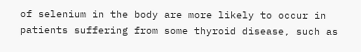of selenium in the body are more likely to occur in patients suffering from some thyroid disease, such as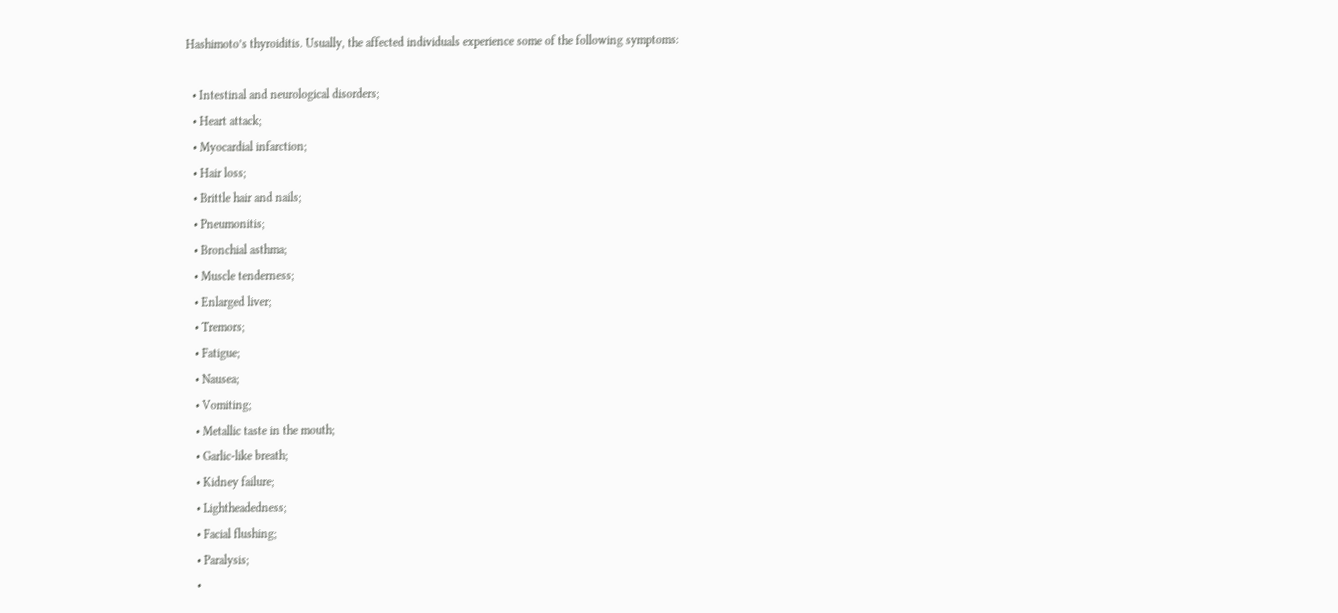Hashimoto’s thyroiditis. Usually, the affected individuals experience some of the following symptoms:

  • Intestinal and neurological disorders;
  • Heart attack;
  • Myocardial infarction;
  • Hair loss;
  • Brittle hair and nails;
  • Pneumonitis;
  • Bronchial asthma;
  • Muscle tenderness;
  • Enlarged liver;
  • Tremors;
  • Fatigue;
  • Nausea;
  • Vomiting;
  • Metallic taste in the mouth;
  • Garlic-like breath;
  • Kidney failure;
  • Lightheadedness;
  • Facial flushing;
  • Paralysis;
  •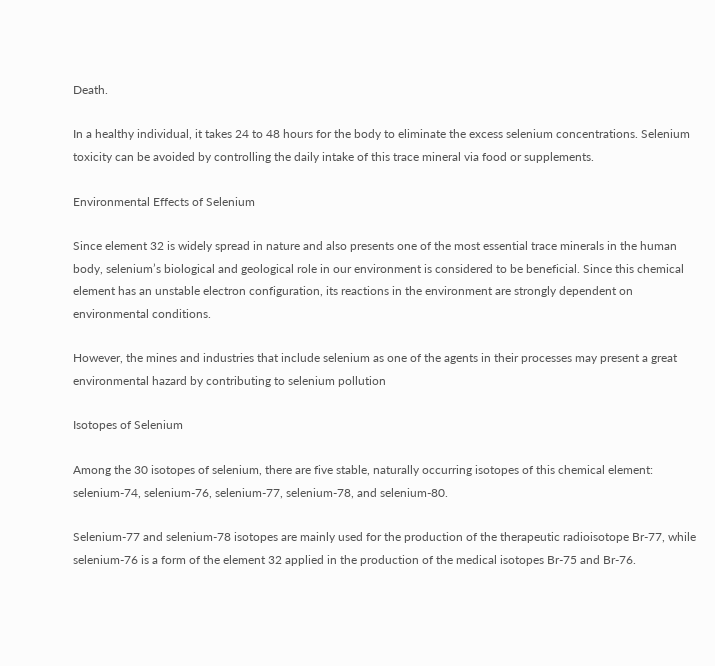Death.

In a healthy individual, it takes 24 to 48 hours for the body to eliminate the excess selenium concentrations. Selenium toxicity can be avoided by controlling the daily intake of this trace mineral via food or supplements.

Environmental Effects of Selenium

Since element 32 is widely spread in nature and also presents one of the most essential trace minerals in the human body, selenium’s biological and geological role in our environment is considered to be beneficial. Since this chemical element has an unstable electron configuration, its reactions in the environment are strongly dependent on environmental conditions.

However, the mines and industries that include selenium as one of the agents in their processes may present a great environmental hazard by contributing to selenium pollution

Isotopes of Selenium

Among the 30 isotopes of selenium, there are five stable, naturally occurring isotopes of this chemical element: selenium-74, selenium-76, selenium-77, selenium-78, and selenium-80.

Selenium-77 and selenium-78 isotopes are mainly used for the production of the therapeutic radioisotope Br-77, while selenium-76 is a form of the element 32 applied in the production of the medical isotopes Br-75 and Br-76.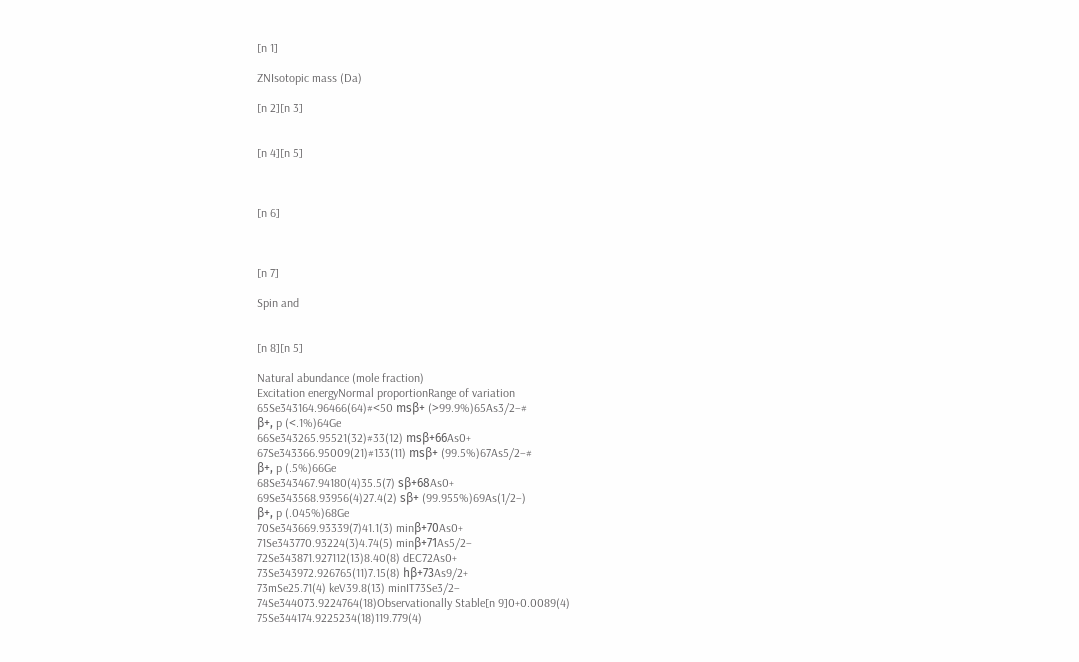[n 1]

ZNIsotopic mass (Da)

[n 2][n 3]


[n 4][n 5]



[n 6]



[n 7]

Spin and


[n 8][n 5]

Natural abundance (mole fraction)
Excitation energyNormal proportionRange of variation
65Se343164.96466(64)#<50 msβ+ (>99.9%)65As3/2−#
β+, p (<.1%)64Ge
66Se343265.95521(32)#33(12) msβ+66As0+
67Se343366.95009(21)#133(11) msβ+ (99.5%)67As5/2−#
β+, p (.5%)66Ge
68Se343467.94180(4)35.5(7) sβ+68As0+
69Se343568.93956(4)27.4(2) sβ+ (99.955%)69As(1/2−)
β+, p (.045%)68Ge
70Se343669.93339(7)41.1(3) minβ+70As0+
71Se343770.93224(3)4.74(5) minβ+71As5/2−
72Se343871.927112(13)8.40(8) dEC72As0+
73Se343972.926765(11)7.15(8) hβ+73As9/2+
73mSe25.71(4) keV39.8(13) minIT73Se3/2−
74Se344073.9224764(18)Observationally Stable[n 9]0+0.0089(4)
75Se344174.9225234(18)119.779(4)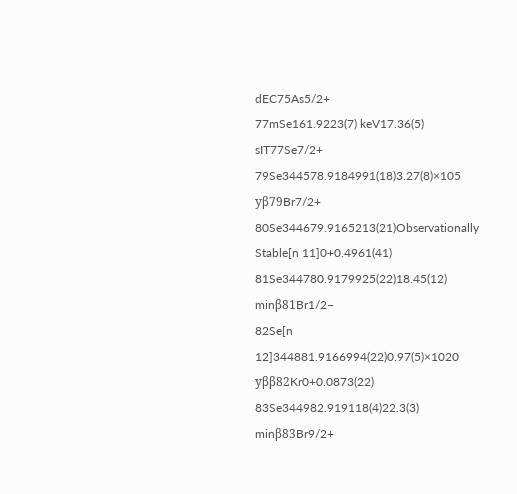dEC75As5/2+
77mSe161.9223(7) keV17.36(5) sIT77Se7/2+
79Se344578.9184991(18)3.27(8)×105 yβ79Br7/2+
80Se344679.9165213(21)Observationally Stable[n 11]0+0.4961(41)
81Se344780.9179925(22)18.45(12) minβ81Br1/2−
82Se[n 12]344881.9166994(22)0.97(5)×1020 yββ82Kr0+0.0873(22)
83Se344982.919118(4)22.3(3) minβ83Br9/2+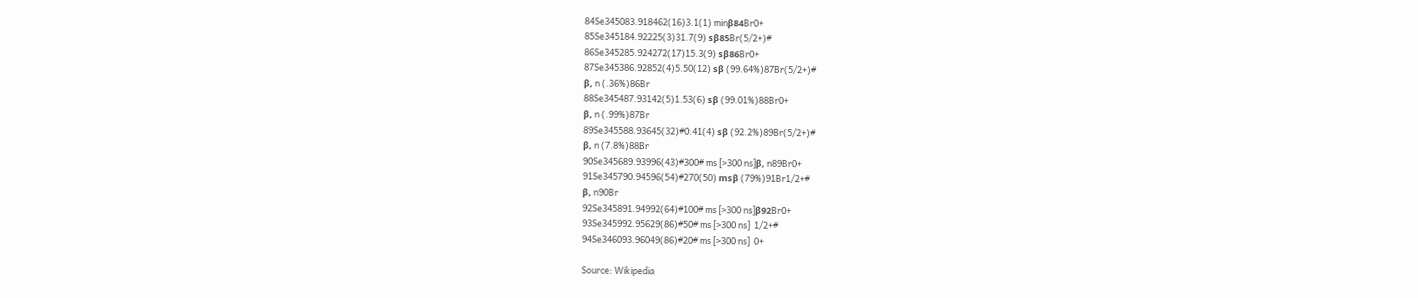84Se345083.918462(16)3.1(1) minβ84Br0+
85Se345184.92225(3)31.7(9) sβ85Br(5/2+)#
86Se345285.924272(17)15.3(9) sβ86Br0+
87Se345386.92852(4)5.50(12) sβ (99.64%)87Br(5/2+)#
β, n (.36%)86Br
88Se345487.93142(5)1.53(6) sβ (99.01%)88Br0+
β, n (.99%)87Br
89Se345588.93645(32)#0.41(4) sβ (92.2%)89Br(5/2+)#
β, n (7.8%)88Br
90Se345689.93996(43)#300# ms [>300 ns]β, n89Br0+
91Se345790.94596(54)#270(50) msβ (79%)91Br1/2+#
β, n90Br
92Se345891.94992(64)#100# ms [>300 ns]β92Br0+
93Se345992.95629(86)#50# ms [>300 ns]  1/2+#
94Se346093.96049(86)#20# ms [>300 ns]  0+

Source: Wikipedia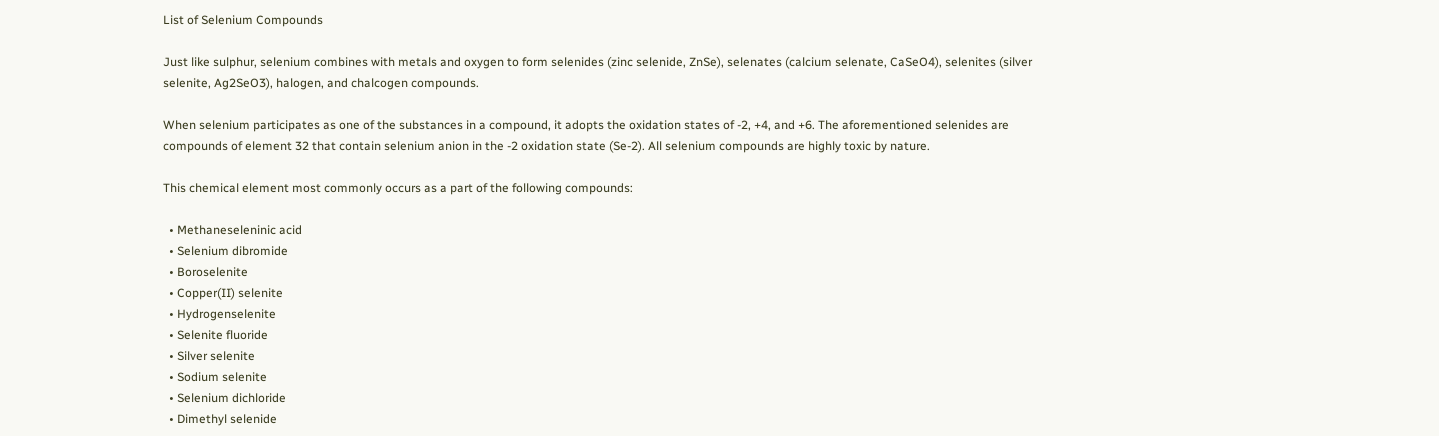List of Selenium Compounds

Just like sulphur, selenium combines with metals and oxygen to form selenides (zinc selenide, ZnSe), selenates (calcium selenate, CaSeO4), selenites (silver selenite, Ag2SeO3), halogen, and chalcogen compounds.

When selenium participates as one of the substances in a compound, it adopts the oxidation states of -2, +4, and +6. The aforementioned selenides are compounds of element 32 that contain selenium anion in the -2 oxidation state (Se-2). All selenium compounds are highly toxic by nature.

This chemical element most commonly occurs as a part of the following compounds:

  • Methaneseleninic acid
  • Selenium dibromide
  • Boroselenite
  • Copper(II) selenite
  • Hydrogenselenite
  • Selenite fluoride
  • Silver selenite
  • Sodium selenite
  • Selenium dichloride
  • Dimethyl selenide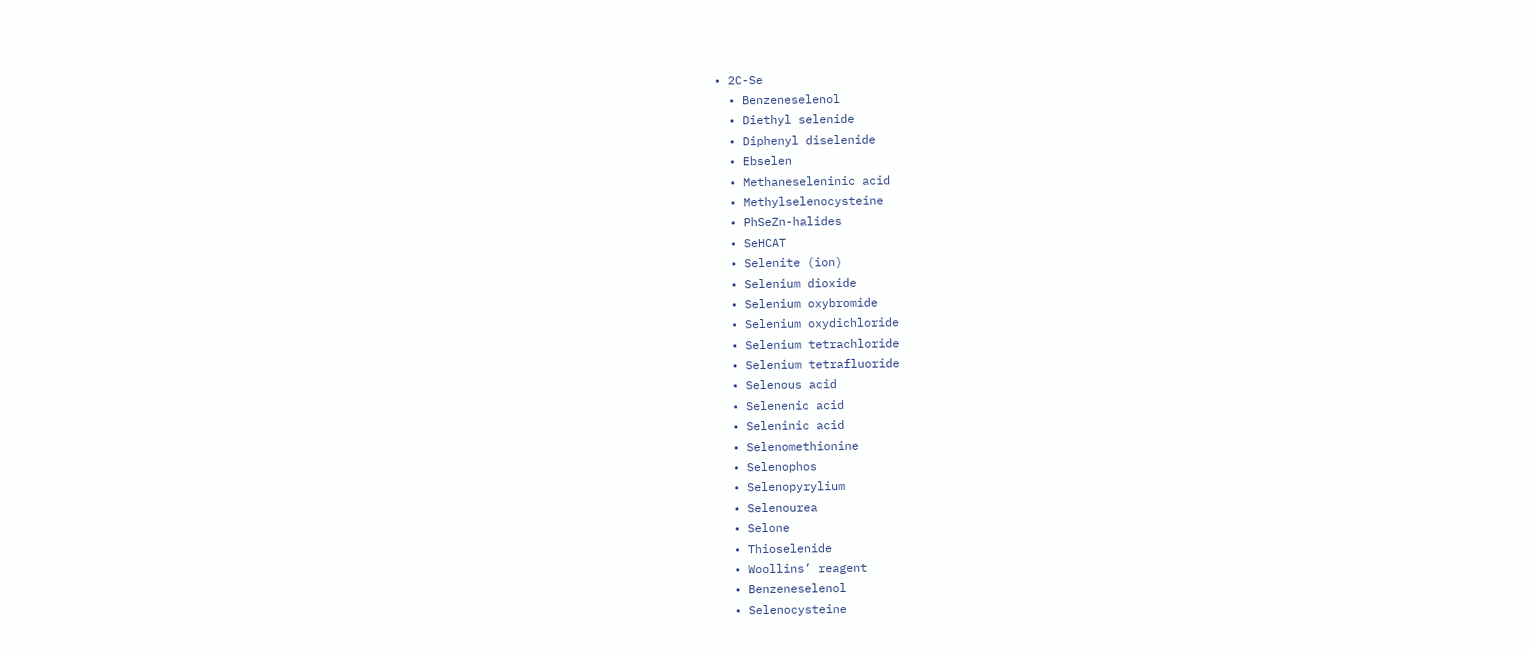• 2C-Se
  • Benzeneselenol
  • Diethyl selenide
  • Diphenyl diselenide
  • Ebselen
  • Methaneseleninic acid
  • Methylselenocysteine
  • PhSeZn-halides
  • SeHCAT
  • Selenite (ion)
  • Selenium dioxide
  • Selenium oxybromide
  • Selenium oxydichloride
  • Selenium tetrachloride
  • Selenium tetrafluoride
  • Selenous acid
  • Selenenic acid
  • Seleninic acid
  • Selenomethionine
  • Selenophos
  • Selenopyrylium
  • Selenourea
  • Selone
  • Thioselenide
  • Woollins’ reagent
  • Benzeneselenol
  • Selenocysteine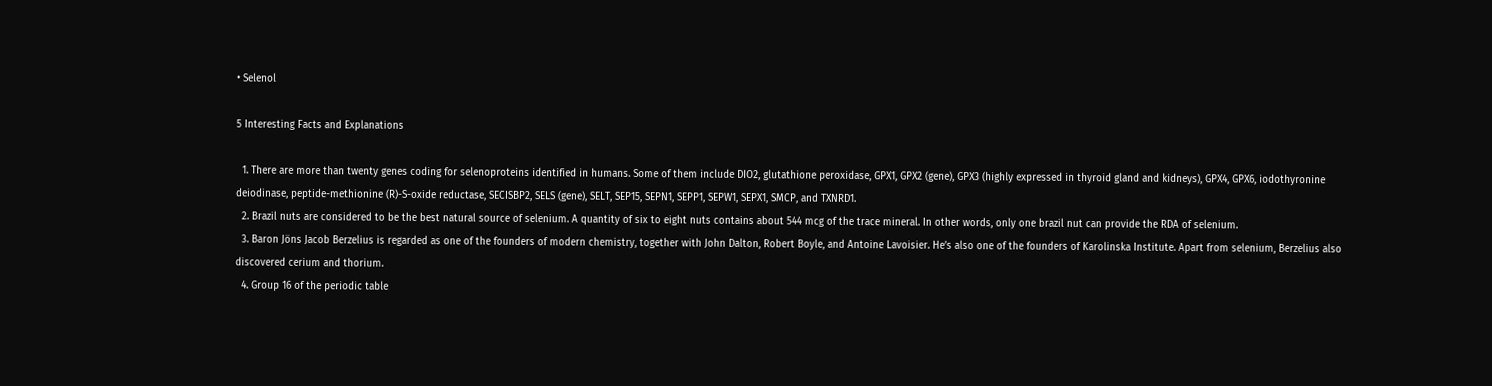• Selenol

5 Interesting Facts and Explanations

  1. There are more than twenty genes coding for selenoproteins identified in humans. Some of them include DIO2, glutathione peroxidase, GPX1, GPX2 (gene), GPX3 (highly expressed in thyroid gland and kidneys), GPX4, GPX6, iodothyronine deiodinase, peptide-methionine (R)-S-oxide reductase, SECISBP2, SELS (gene), SELT, SEP15, SEPN1, SEPP1, SEPW1, SEPX1, SMCP, and TXNRD1.
  2. Brazil nuts are considered to be the best natural source of selenium. A quantity of six to eight nuts contains about 544 mcg of the trace mineral. In other words, only one brazil nut can provide the RDA of selenium.
  3. Baron Jöns Jacob Berzelius is regarded as one of the founders of modern chemistry, together with John Dalton, Robert Boyle, and Antoine Lavoisier. He’s also one of the founders of Karolinska Institute. Apart from selenium, Berzelius also discovered cerium and thorium.
  4. Group 16 of the periodic table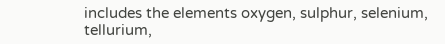includes the elements oxygen, sulphur, selenium, tellurium,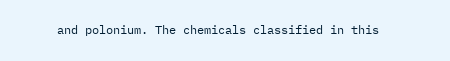and polonium. The chemicals classified in this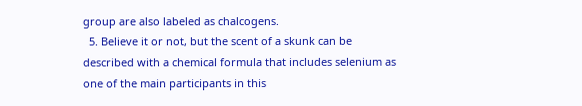group are also labeled as chalcogens.
  5. Believe it or not, but the scent of a skunk can be described with a chemical formula that includes selenium as one of the main participants in this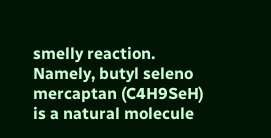smelly reaction. Namely, butyl seleno mercaptan (C4H9SeH) is a natural molecule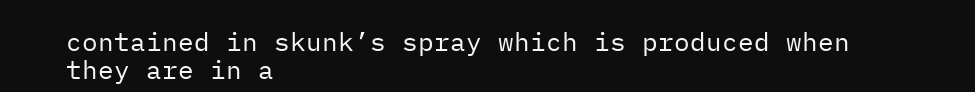contained in skunk’s spray which is produced when they are in a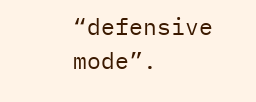“defensive mode”.